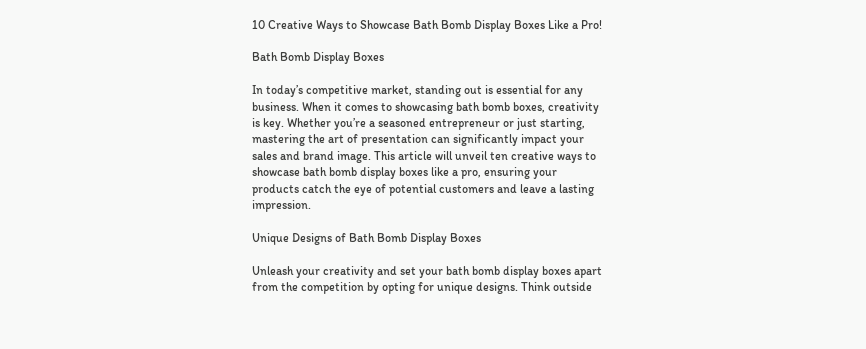10 Creative Ways to Showcase Bath Bomb Display Boxes Like a Pro!

Bath Bomb Display Boxes

In today’s competitive market, standing out is essential for any business. When it comes to showcasing bath bomb boxes, creativity is key. Whether you’re a seasoned entrepreneur or just starting, mastering the art of presentation can significantly impact your sales and brand image. This article will unveil ten creative ways to showcase bath bomb display boxes like a pro, ensuring your products catch the eye of potential customers and leave a lasting impression.

Unique Designs of Bath Bomb Display Boxes

Unleash your creativity and set your bath bomb display boxes apart from the competition by opting for unique designs. Think outside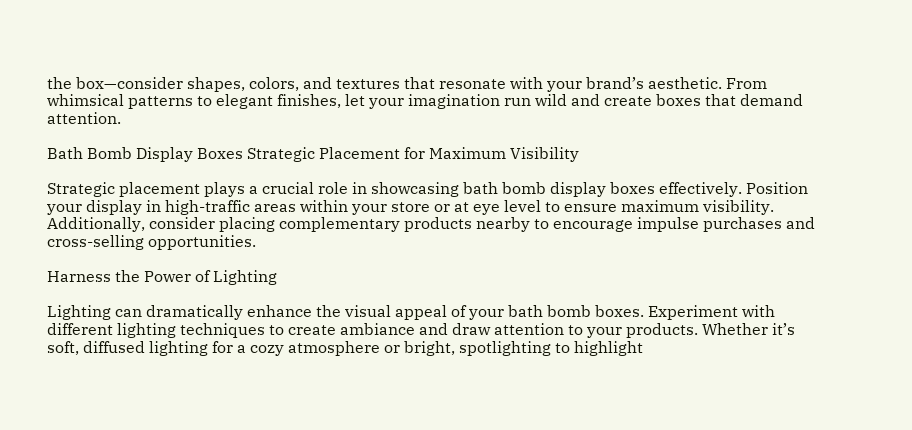the box—consider shapes, colors, and textures that resonate with your brand’s aesthetic. From whimsical patterns to elegant finishes, let your imagination run wild and create boxes that demand attention.

Bath Bomb Display Boxes Strategic Placement for Maximum Visibility

Strategic placement plays a crucial role in showcasing bath bomb display boxes effectively. Position your display in high-traffic areas within your store or at eye level to ensure maximum visibility. Additionally, consider placing complementary products nearby to encourage impulse purchases and cross-selling opportunities.

Harness the Power of Lighting

Lighting can dramatically enhance the visual appeal of your bath bomb boxes. Experiment with different lighting techniques to create ambiance and draw attention to your products. Whether it’s soft, diffused lighting for a cozy atmosphere or bright, spotlighting to highlight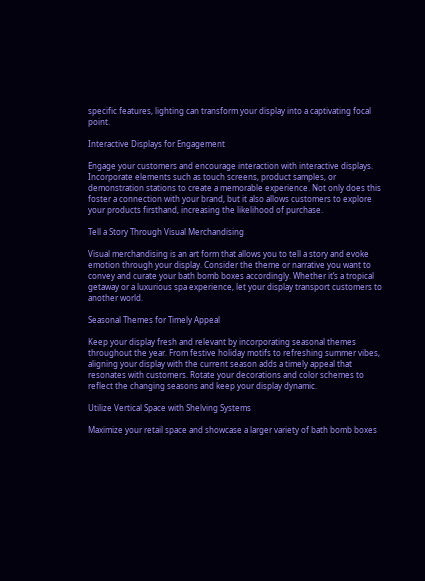specific features, lighting can transform your display into a captivating focal point.

Interactive Displays for Engagement

Engage your customers and encourage interaction with interactive displays. Incorporate elements such as touch screens, product samples, or demonstration stations to create a memorable experience. Not only does this foster a connection with your brand, but it also allows customers to explore your products firsthand, increasing the likelihood of purchase.

Tell a Story Through Visual Merchandising

Visual merchandising is an art form that allows you to tell a story and evoke emotion through your display. Consider the theme or narrative you want to convey and curate your bath bomb boxes accordingly. Whether it’s a tropical getaway or a luxurious spa experience, let your display transport customers to another world.

Seasonal Themes for Timely Appeal

Keep your display fresh and relevant by incorporating seasonal themes throughout the year. From festive holiday motifs to refreshing summer vibes, aligning your display with the current season adds a timely appeal that resonates with customers. Rotate your decorations and color schemes to reflect the changing seasons and keep your display dynamic.

Utilize Vertical Space with Shelving Systems

Maximize your retail space and showcase a larger variety of bath bomb boxes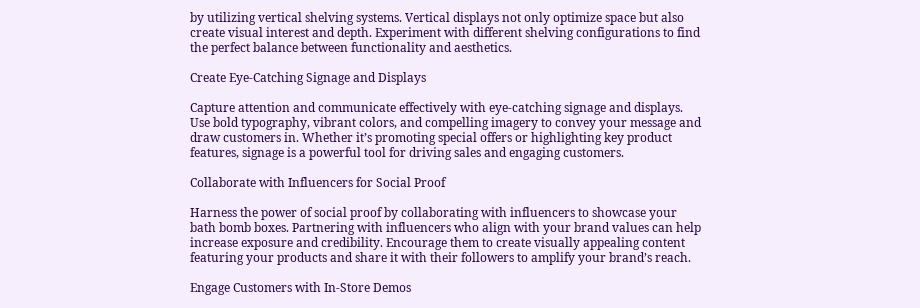by utilizing vertical shelving systems. Vertical displays not only optimize space but also create visual interest and depth. Experiment with different shelving configurations to find the perfect balance between functionality and aesthetics.

Create Eye-Catching Signage and Displays

Capture attention and communicate effectively with eye-catching signage and displays. Use bold typography, vibrant colors, and compelling imagery to convey your message and draw customers in. Whether it’s promoting special offers or highlighting key product features, signage is a powerful tool for driving sales and engaging customers.

Collaborate with Influencers for Social Proof

Harness the power of social proof by collaborating with influencers to showcase your bath bomb boxes. Partnering with influencers who align with your brand values can help increase exposure and credibility. Encourage them to create visually appealing content featuring your products and share it with their followers to amplify your brand’s reach.

Engage Customers with In-Store Demos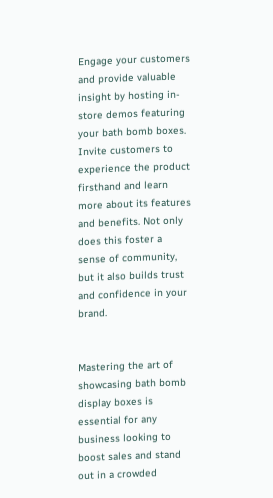Engage your customers and provide valuable insight by hosting in-store demos featuring your bath bomb boxes. Invite customers to experience the product firsthand and learn more about its features and benefits. Not only does this foster a sense of community, but it also builds trust and confidence in your brand.


Mastering the art of showcasing bath bomb display boxes is essential for any business looking to boost sales and stand out in a crowded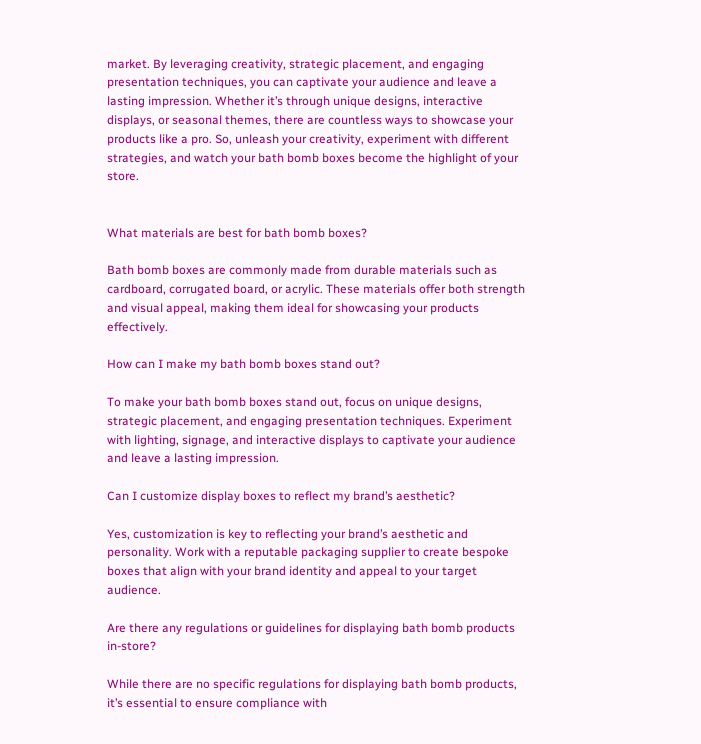market. By leveraging creativity, strategic placement, and engaging presentation techniques, you can captivate your audience and leave a lasting impression. Whether it’s through unique designs, interactive displays, or seasonal themes, there are countless ways to showcase your products like a pro. So, unleash your creativity, experiment with different strategies, and watch your bath bomb boxes become the highlight of your store.


What materials are best for bath bomb boxes?

Bath bomb boxes are commonly made from durable materials such as cardboard, corrugated board, or acrylic. These materials offer both strength and visual appeal, making them ideal for showcasing your products effectively.

How can I make my bath bomb boxes stand out?

To make your bath bomb boxes stand out, focus on unique designs, strategic placement, and engaging presentation techniques. Experiment with lighting, signage, and interactive displays to captivate your audience and leave a lasting impression.

Can I customize display boxes to reflect my brand’s aesthetic?

Yes, customization is key to reflecting your brand’s aesthetic and personality. Work with a reputable packaging supplier to create bespoke boxes that align with your brand identity and appeal to your target audience.

Are there any regulations or guidelines for displaying bath bomb products in-store?

While there are no specific regulations for displaying bath bomb products, it’s essential to ensure compliance with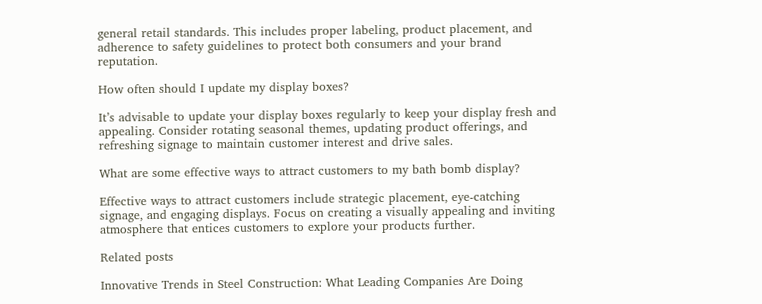general retail standards. This includes proper labeling, product placement, and adherence to safety guidelines to protect both consumers and your brand reputation.

How often should I update my display boxes?

It’s advisable to update your display boxes regularly to keep your display fresh and appealing. Consider rotating seasonal themes, updating product offerings, and refreshing signage to maintain customer interest and drive sales.

What are some effective ways to attract customers to my bath bomb display?

Effective ways to attract customers include strategic placement, eye-catching signage, and engaging displays. Focus on creating a visually appealing and inviting atmosphere that entices customers to explore your products further.

Related posts

Innovative Trends in Steel Construction: What Leading Companies Are Doing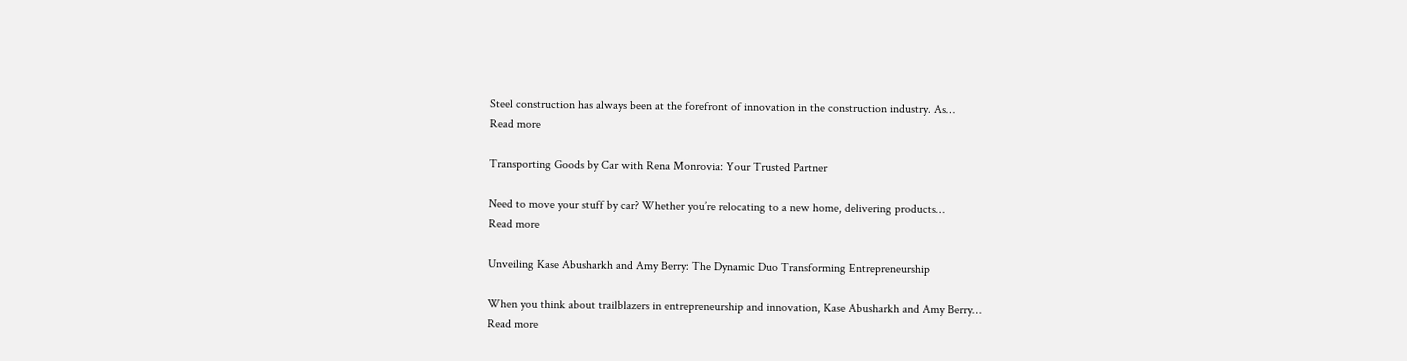Steel construction has always been at the forefront of innovation in the construction industry. As…
Read more

Transporting Goods by Car with Rena Monrovia: Your Trusted Partner

Need to move your stuff by car? Whether you’re relocating to a new home, delivering products…
Read more

Unveiling Kase Abusharkh and Amy Berry: The Dynamic Duo Transforming Entrepreneurship

When you think about trailblazers in entrepreneurship and innovation, Kase Abusharkh and Amy Berry…
Read more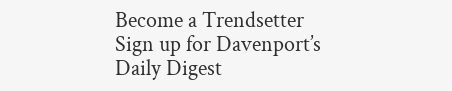Become a Trendsetter
Sign up for Davenport’s Daily Digest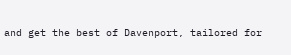and get the best of Davenport, tailored for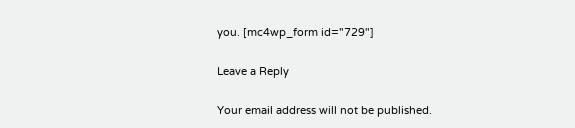you. [mc4wp_form id="729"]

Leave a Reply

Your email address will not be published.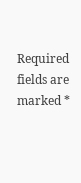Required fields are marked *